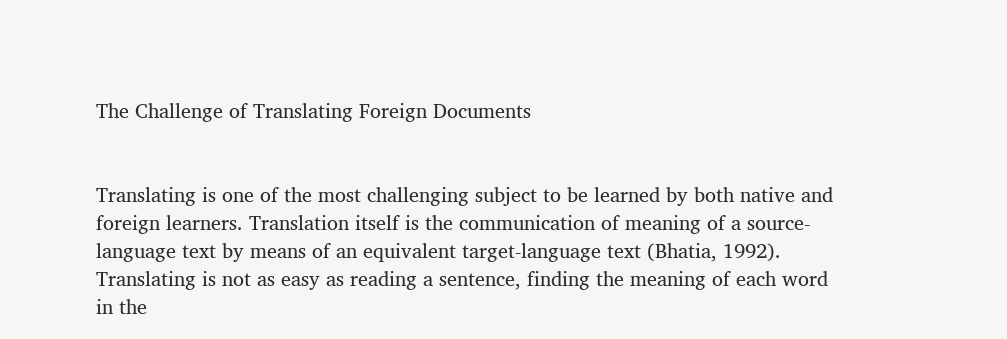The Challenge of Translating Foreign Documents


Translating is one of the most challenging subject to be learned by both native and foreign learners. Translation itself is the communication of meaning of a source-language text by means of an equivalent target-language text (Bhatia, 1992). Translating is not as easy as reading a sentence, finding the meaning of each word in the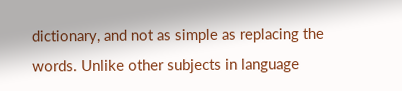dictionary, and not as simple as replacing the words. Unlike other subjects in language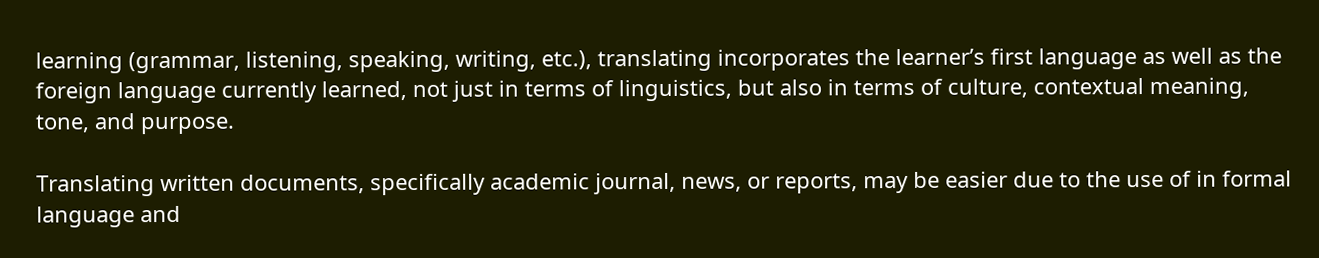learning (grammar, listening, speaking, writing, etc.), translating incorporates the learner’s first language as well as the foreign language currently learned, not just in terms of linguistics, but also in terms of culture, contextual meaning, tone, and purpose.

Translating written documents, specifically academic journal, news, or reports, may be easier due to the use of in formal language and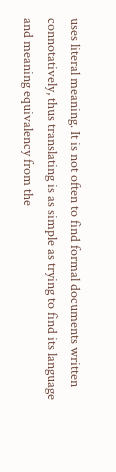uses literal meaning. It is not often to find formal documents written connotatively, thus translating is as simple as trying to find its language and meaning equivalency from the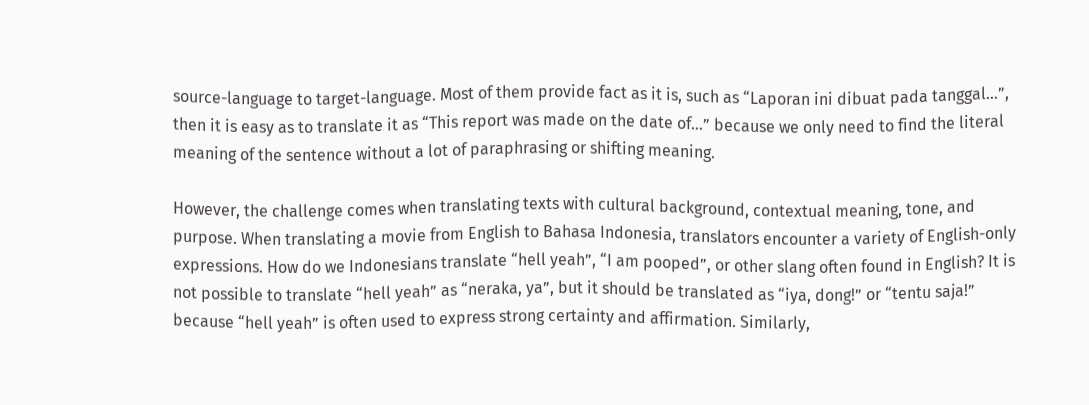source-language to target-language. Most of them provide fact as it is, such as “Laporan ini dibuat pada tanggal…”, then it is easy as to translate it as “This report was made on the date of…” because we only need to find the literal meaning of the sentence without a lot of paraphrasing or shifting meaning.

However, the challenge comes when translating texts with cultural background, contextual meaning, tone, and purpose. When translating a movie from English to Bahasa Indonesia, translators encounter a variety of English-only expressions. How do we Indonesians translate “hell yeah”, “I am pooped”, or other slang often found in English? It is not possible to translate “hell yeah” as “neraka, ya”, but it should be translated as “iya, dong!” or “tentu saja!” because “hell yeah” is often used to express strong certainty and affirmation. Similarly,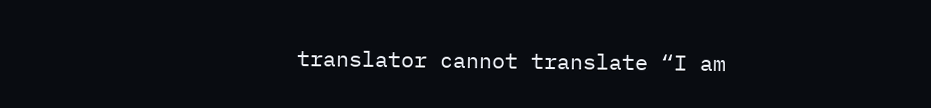translator cannot translate “I am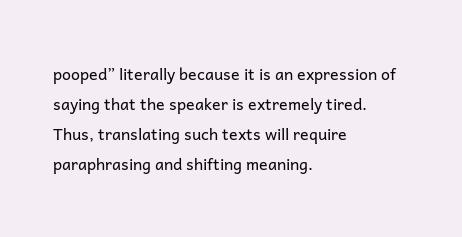pooped” literally because it is an expression of saying that the speaker is extremely tired. Thus, translating such texts will require paraphrasing and shifting meaning.